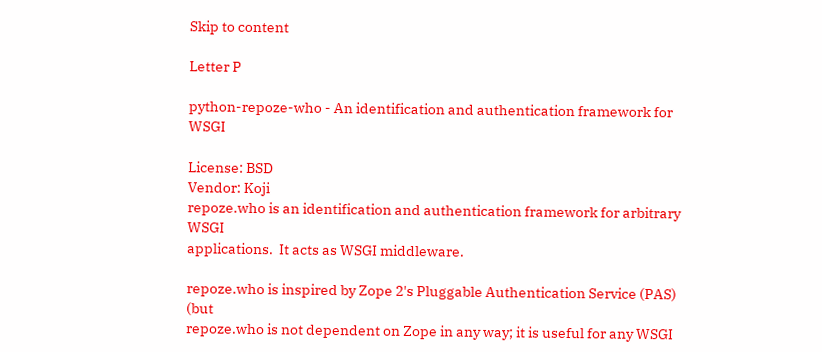Skip to content

Letter P

python-repoze-who - An identification and authentication framework for WSGI

License: BSD
Vendor: Koji
repoze.who is an identification and authentication framework for arbitrary WSGI
applications.  It acts as WSGI middleware.

repoze.who is inspired by Zope 2's Pluggable Authentication Service (PAS) (but
repoze.who is not dependent on Zope in any way; it is useful for any WSGI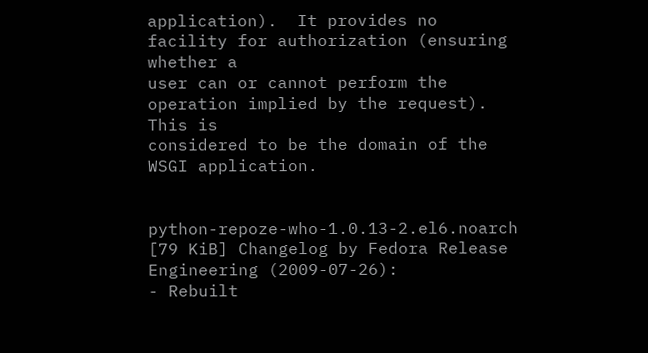application).  It provides no facility for authorization (ensuring whether a
user can or cannot perform the operation implied by the request).  This is
considered to be the domain of the WSGI application.


python-repoze-who-1.0.13-2.el6.noarch [79 KiB] Changelog by Fedora Release Engineering (2009-07-26):
- Rebuilt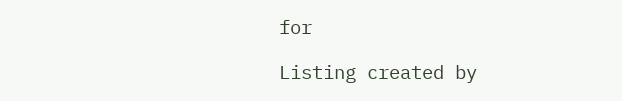for

Listing created by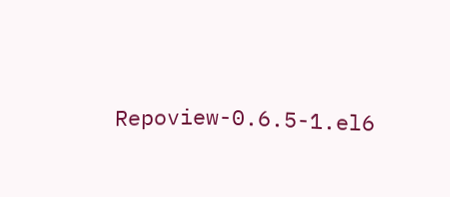Repoview-0.6.5-1.el6